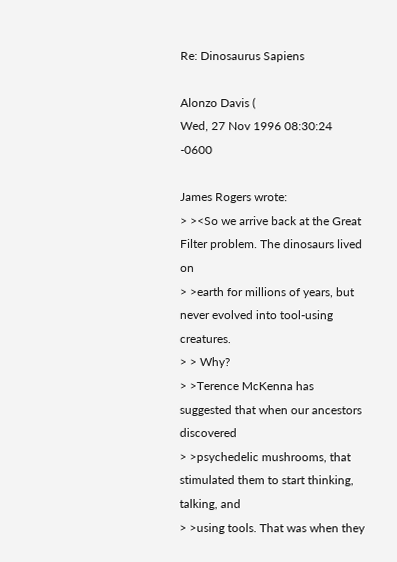Re: Dinosaurus Sapiens

Alonzo Davis (
Wed, 27 Nov 1996 08:30:24 -0600

James Rogers wrote:
> ><So we arrive back at the Great Filter problem. The dinosaurs lived on
> >earth for millions of years, but never evolved into tool-using creatures.
> > Why?
> >Terence McKenna has suggested that when our ancestors discovered
> >psychedelic mushrooms, that stimulated them to start thinking, talking, and
> >using tools. That was when they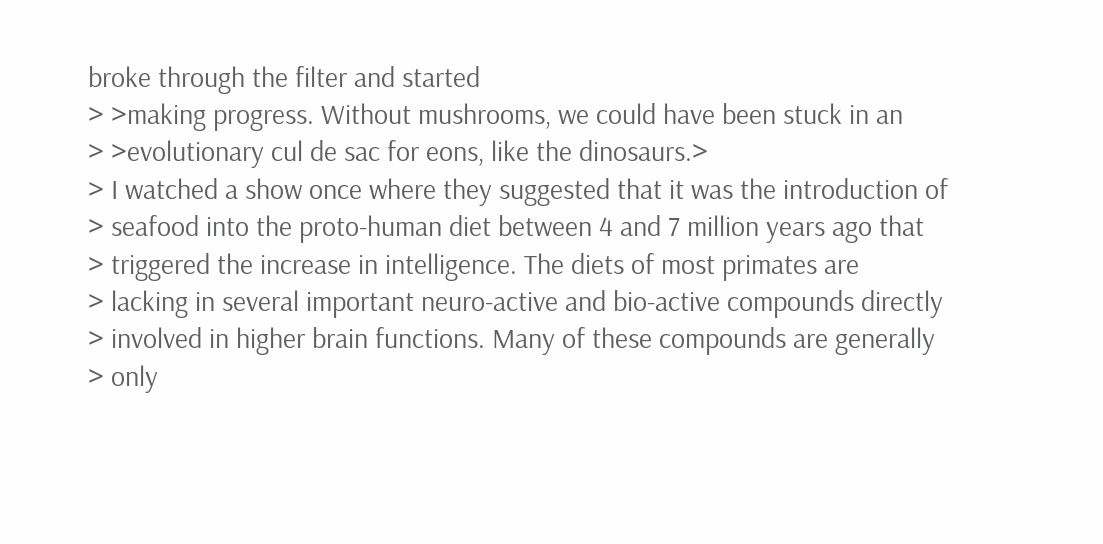broke through the filter and started
> >making progress. Without mushrooms, we could have been stuck in an
> >evolutionary cul de sac for eons, like the dinosaurs.>
> I watched a show once where they suggested that it was the introduction of
> seafood into the proto-human diet between 4 and 7 million years ago that
> triggered the increase in intelligence. The diets of most primates are
> lacking in several important neuro-active and bio-active compounds directly
> involved in higher brain functions. Many of these compounds are generally
> only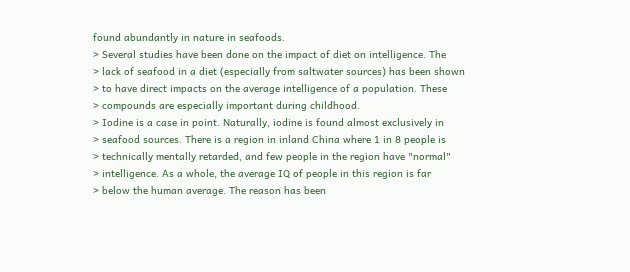found abundantly in nature in seafoods.
> Several studies have been done on the impact of diet on intelligence. The
> lack of seafood in a diet (especially from saltwater sources) has been shown
> to have direct impacts on the average intelligence of a population. These
> compounds are especially important during childhood.
> Iodine is a case in point. Naturally, iodine is found almost exclusively in
> seafood sources. There is a region in inland China where 1 in 8 people is
> technically mentally retarded, and few people in the region have "normal"
> intelligence. As a whole, the average IQ of people in this region is far
> below the human average. The reason has been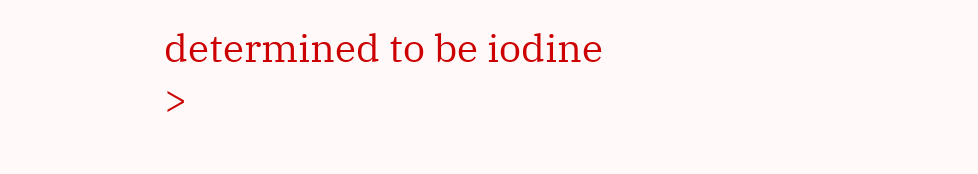determined to be iodine
>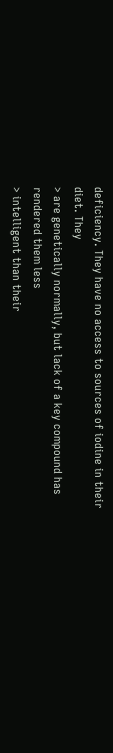deficiency. They have no access to sources of iodine in their diet. They
> are genetically normally, but lack of a key compound has rendered them less
> intelligent than their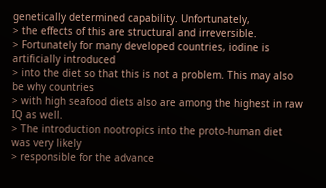genetically determined capability. Unfortunately,
> the effects of this are structural and irreversible.
> Fortunately for many developed countries, iodine is artificially introduced
> into the diet so that this is not a problem. This may also be why countries
> with high seafood diets also are among the highest in raw IQ as well.
> The introduction nootropics into the proto-human diet was very likely
> responsible for the advance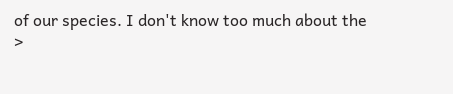of our species. I don't know too much about the
>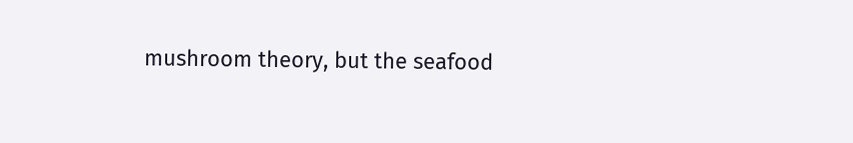mushroom theory, but the seafood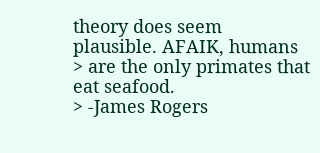theory does seem plausible. AFAIK, humans
> are the only primates that eat seafood.
> -James Rogers